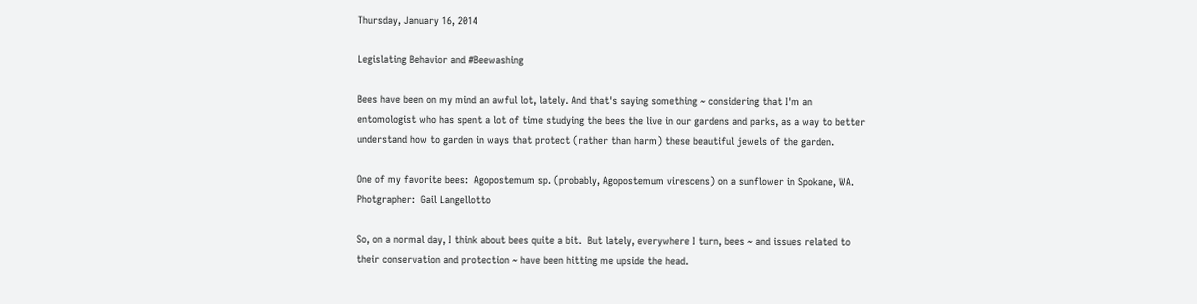Thursday, January 16, 2014

Legislating Behavior and #Beewashing

Bees have been on my mind an awful lot, lately. And that's saying something ~ considering that I'm an entomologist who has spent a lot of time studying the bees the live in our gardens and parks, as a way to better understand how to garden in ways that protect (rather than harm) these beautiful jewels of the garden.

One of my favorite bees:  Agopostemum sp. (probably, Agopostemum virescens) on a sunflower in Spokane, WA.  Photgrapher:  Gail Langellotto

So, on a normal day, I think about bees quite a bit.  But lately, everywhere I turn, bees ~ and issues related to their conservation and protection ~ have been hitting me upside the head.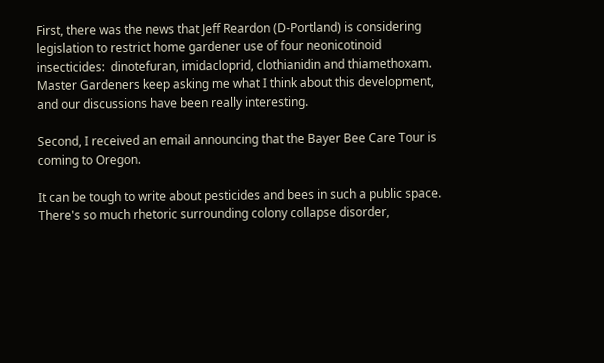First, there was the news that Jeff Reardon (D-Portland) is considering legislation to restrict home gardener use of four neonicotinoid insecticides:  dinotefuran, imidacloprid, clothianidin and thiamethoxam.  Master Gardeners keep asking me what I think about this development, and our discussions have been really interesting.

Second, I received an email announcing that the Bayer Bee Care Tour is coming to Oregon.

It can be tough to write about pesticides and bees in such a public space.  There's so much rhetoric surrounding colony collapse disorder,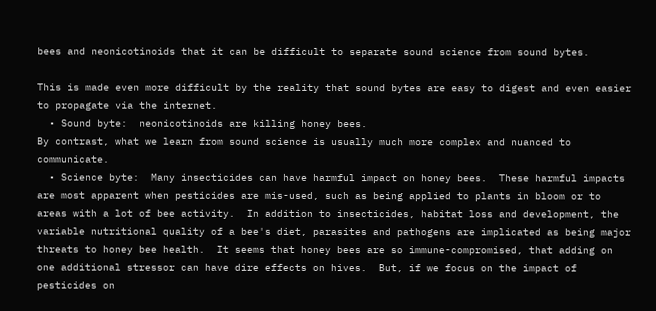bees and neonicotinoids that it can be difficult to separate sound science from sound bytes.

This is made even more difficult by the reality that sound bytes are easy to digest and even easier to propagate via the internet.
  • Sound byte:  neonicotinoids are killing honey bees.
By contrast, what we learn from sound science is usually much more complex and nuanced to communicate.
  • Science byte:  Many insecticides can have harmful impact on honey bees.  These harmful impacts are most apparent when pesticides are mis-used, such as being applied to plants in bloom or to areas with a lot of bee activity.  In addition to insecticides, habitat loss and development, the variable nutritional quality of a bee's diet, parasites and pathogens are implicated as being major threats to honey bee health.  It seems that honey bees are so immune-compromised, that adding on one additional stressor can have dire effects on hives.  But, if we focus on the impact of pesticides on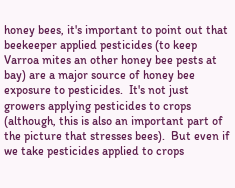honey bees, it's important to point out that beekeeper applied pesticides (to keep Varroa mites an other honey bee pests at bay) are a major source of honey bee exposure to pesticides.  It's not just growers applying pesticides to crops (although, this is also an important part of the picture that stresses bees).  But even if we take pesticides applied to crops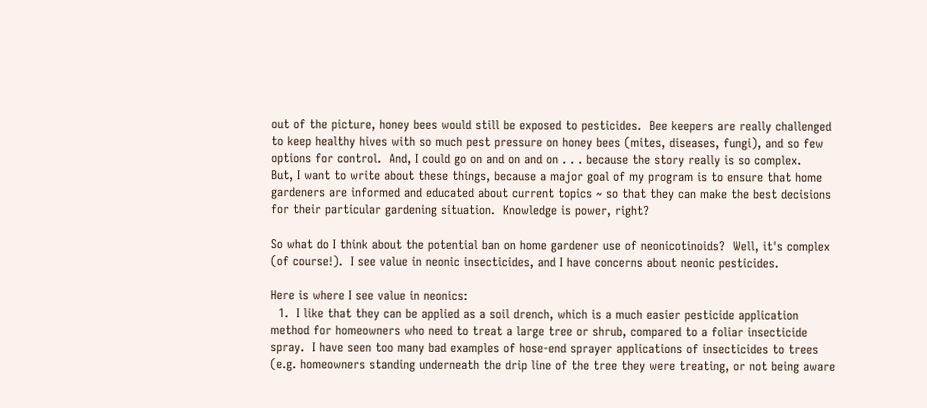out of the picture, honey bees would still be exposed to pesticides.  Bee keepers are really challenged to keep healthy hives with so much pest pressure on honey bees (mites, diseases, fungi), and so few options for control.  And, I could go on and on and on . . . because the story really is so complex.
But, I want to write about these things, because a major goal of my program is to ensure that home gardeners are informed and educated about current topics ~ so that they can make the best decisions for their particular gardening situation.  Knowledge is power, right?

So what do I think about the potential ban on home gardener use of neonicotinoids?  Well, it's complex (of course!).  I see value in neonic insecticides, and I have concerns about neonic pesticides.

Here is where I see value in neonics:
  1.  I like that they can be applied as a soil drench, which is a much easier pesticide application method for homeowners who need to treat a large tree or shrub, compared to a foliar insecticide spray.  I have seen too many bad examples of hose-end sprayer applications of insecticides to trees (e.g. homeowners standing underneath the drip line of the tree they were treating, or not being aware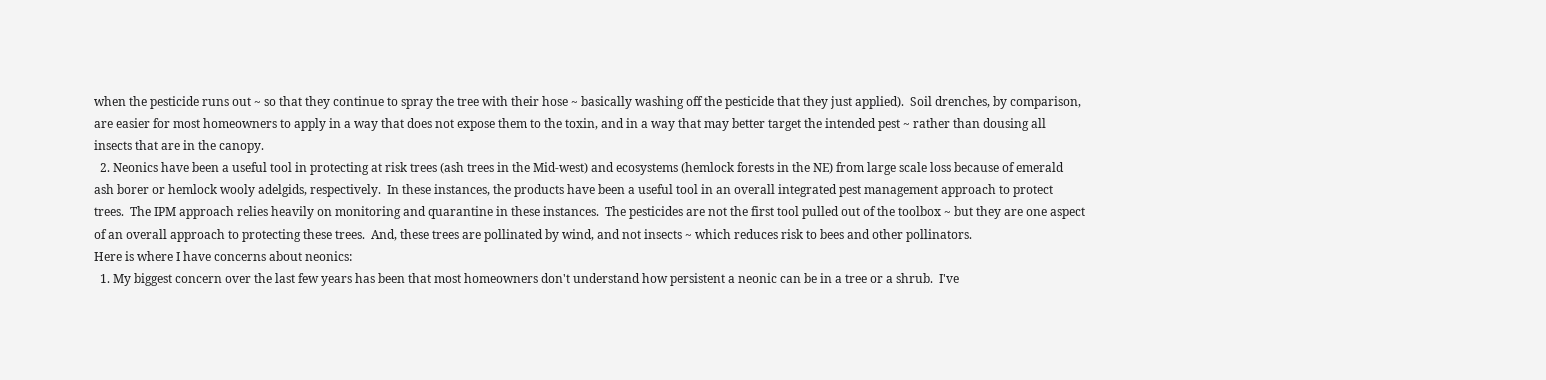when the pesticide runs out ~ so that they continue to spray the tree with their hose ~ basically washing off the pesticide that they just applied).  Soil drenches, by comparison, are easier for most homeowners to apply in a way that does not expose them to the toxin, and in a way that may better target the intended pest ~ rather than dousing all insects that are in the canopy.
  2. Neonics have been a useful tool in protecting at risk trees (ash trees in the Mid-west) and ecosystems (hemlock forests in the NE) from large scale loss because of emerald ash borer or hemlock wooly adelgids, respectively.  In these instances, the products have been a useful tool in an overall integrated pest management approach to protect trees.  The IPM approach relies heavily on monitoring and quarantine in these instances.  The pesticides are not the first tool pulled out of the toolbox ~ but they are one aspect of an overall approach to protecting these trees.  And, these trees are pollinated by wind, and not insects ~ which reduces risk to bees and other pollinators.
Here is where I have concerns about neonics:
  1. My biggest concern over the last few years has been that most homeowners don't understand how persistent a neonic can be in a tree or a shrub.  I've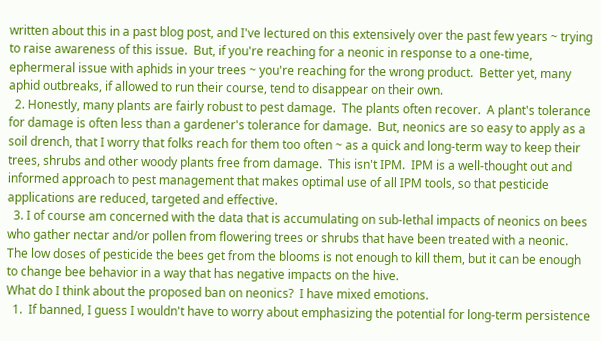written about this in a past blog post, and I've lectured on this extensively over the past few years ~ trying to raise awareness of this issue.  But, if you're reaching for a neonic in response to a one-time, ephermeral issue with aphids in your trees ~ you're reaching for the wrong product.  Better yet, many aphid outbreaks, if allowed to run their course, tend to disappear on their own.
  2. Honestly, many plants are fairly robust to pest damage.  The plants often recover.  A plant's tolerance for damage is often less than a gardener's tolerance for damage.  But, neonics are so easy to apply as a soil drench, that I worry that folks reach for them too often ~ as a quick and long-term way to keep their trees, shrubs and other woody plants free from damage.  This isn't IPM.  IPM is a well-thought out and informed approach to pest management that makes optimal use of all IPM tools, so that pesticide applications are reduced, targeted and effective.
  3. I of course am concerned with the data that is accumulating on sub-lethal impacts of neonics on bees who gather nectar and/or pollen from flowering trees or shrubs that have been treated with a neonic.  The low doses of pesticide the bees get from the blooms is not enough to kill them, but it can be enough to change bee behavior in a way that has negative impacts on the hive.
What do I think about the proposed ban on neonics?  I have mixed emotions.
  1.  If banned, I guess I wouldn't have to worry about emphasizing the potential for long-term persistence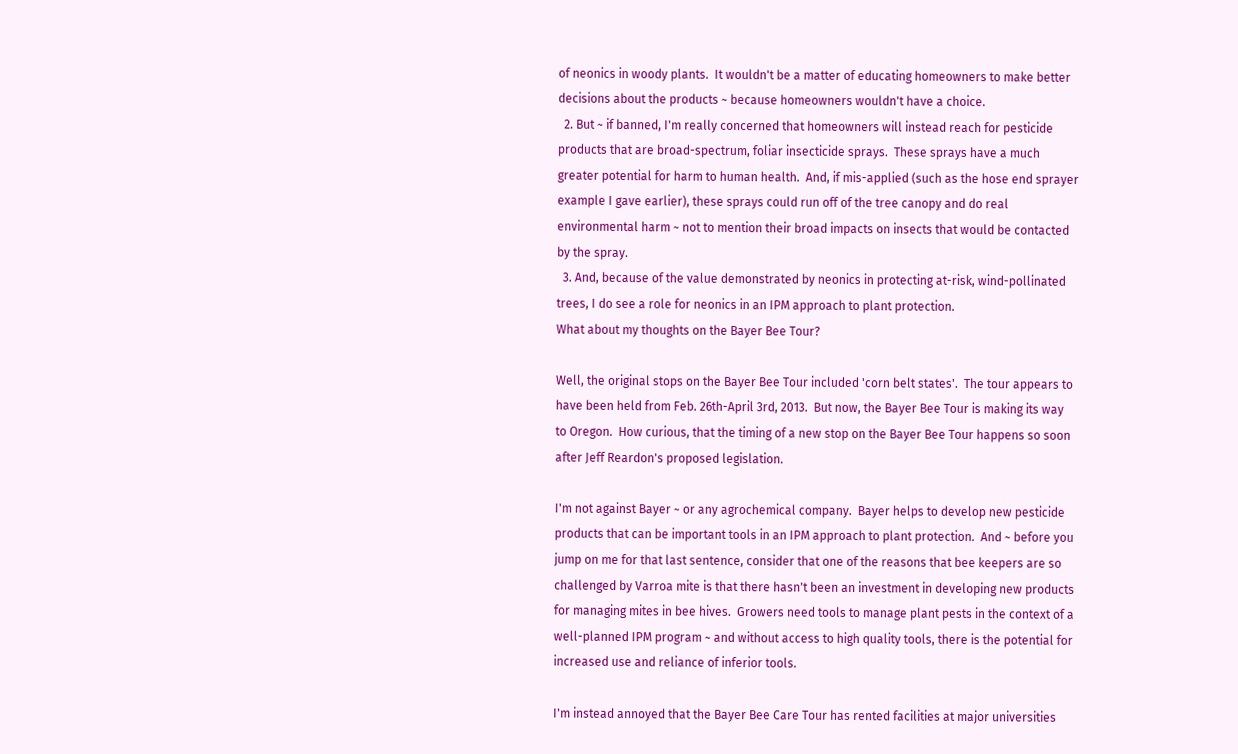of neonics in woody plants.  It wouldn't be a matter of educating homeowners to make better decisions about the products ~ because homeowners wouldn't have a choice.
  2. But ~ if banned, I'm really concerned that homeowners will instead reach for pesticide products that are broad-spectrum, foliar insecticide sprays.  These sprays have a much greater potential for harm to human health.  And, if mis-applied (such as the hose end sprayer example I gave earlier), these sprays could run off of the tree canopy and do real environmental harm ~ not to mention their broad impacts on insects that would be contacted by the spray.
  3. And, because of the value demonstrated by neonics in protecting at-risk, wind-pollinated trees, I do see a role for neonics in an IPM approach to plant protection.
What about my thoughts on the Bayer Bee Tour?

Well, the original stops on the Bayer Bee Tour included 'corn belt states'.  The tour appears to have been held from Feb. 26th-April 3rd, 2013.  But now, the Bayer Bee Tour is making its way to Oregon.  How curious, that the timing of a new stop on the Bayer Bee Tour happens so soon after Jeff Reardon's proposed legislation.

I'm not against Bayer ~ or any agrochemical company.  Bayer helps to develop new pesticide products that can be important tools in an IPM approach to plant protection.  And ~ before you jump on me for that last sentence, consider that one of the reasons that bee keepers are so challenged by Varroa mite is that there hasn't been an investment in developing new products for managing mites in bee hives.  Growers need tools to manage plant pests in the context of a well-planned IPM program ~ and without access to high quality tools, there is the potential for increased use and reliance of inferior tools.

I'm instead annoyed that the Bayer Bee Care Tour has rented facilities at major universities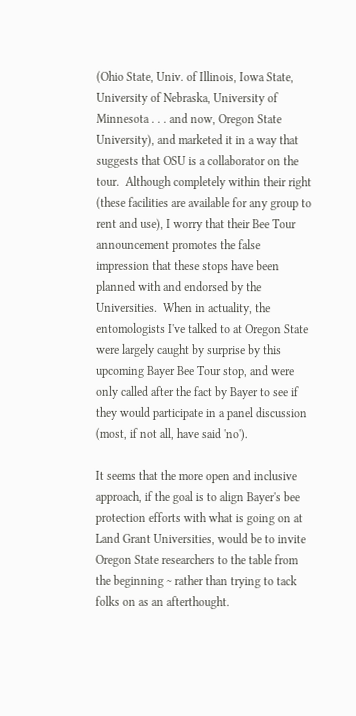(Ohio State, Univ. of Illinois, Iowa State, University of Nebraska, University of Minnesota . . . and now, Oregon State University), and marketed it in a way that suggests that OSU is a collaborator on the tour.  Although completely within their right (these facilities are available for any group to rent and use), I worry that their Bee Tour announcement promotes the false impression that these stops have been planned with and endorsed by the Universities.  When in actuality, the entomologists I've talked to at Oregon State were largely caught by surprise by this upcoming Bayer Bee Tour stop, and were only called after the fact by Bayer to see if they would participate in a panel discussion (most, if not all, have said 'no').

It seems that the more open and inclusive approach, if the goal is to align Bayer's bee protection efforts with what is going on at Land Grant Universities, would be to invite Oregon State researchers to the table from the beginning ~ rather than trying to tack folks on as an afterthought.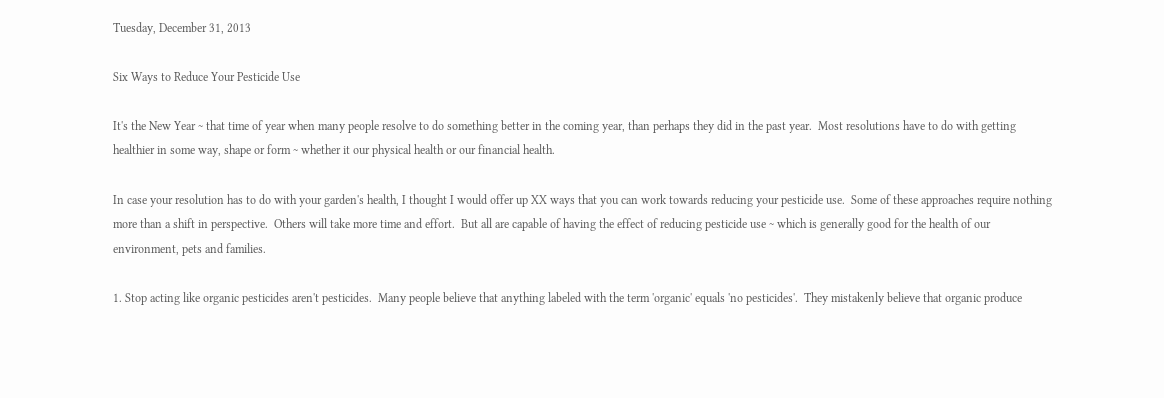Tuesday, December 31, 2013

Six Ways to Reduce Your Pesticide Use

It's the New Year ~ that time of year when many people resolve to do something better in the coming year, than perhaps they did in the past year.  Most resolutions have to do with getting healthier in some way, shape or form ~ whether it our physical health or our financial health.

In case your resolution has to do with your garden's health, I thought I would offer up XX ways that you can work towards reducing your pesticide use.  Some of these approaches require nothing more than a shift in perspective.  Others will take more time and effort.  But all are capable of having the effect of reducing pesticide use ~ which is generally good for the health of our environment, pets and families.

1. Stop acting like organic pesticides aren't pesticides.  Many people believe that anything labeled with the term 'organic' equals 'no pesticides'.  They mistakenly believe that organic produce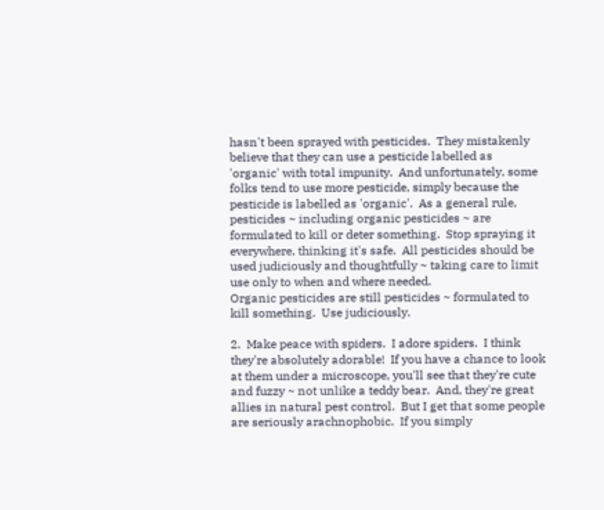hasn't been sprayed with pesticides.  They mistakenly believe that they can use a pesticide labelled as 'organic' with total impunity.  And unfortunately, some folks tend to use more pesticide, simply because the pesticide is labelled as 'organic'.  As a general rule, pesticides ~ including organic pesticides ~ are formulated to kill or deter something.  Stop spraying it everywhere, thinking it's safe.  All pesticides should be used judiciously and thoughtfully ~ taking care to limit use only to when and where needed.
Organic pesticides are still pesticides ~ formulated to kill something.  Use judiciously.

2.  Make peace with spiders.  I adore spiders.  I think they're absolutely adorable!  If you have a chance to look at them under a microscope, you'll see that they're cute and fuzzy ~ not unlike a teddy bear.  And, they're great allies in natural pest control.  But I get that some people are seriously arachnophobic.  If you simply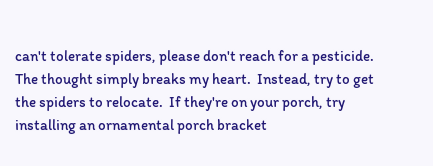can't tolerate spiders, please don't reach for a pesticide.  The thought simply breaks my heart.  Instead, try to get the spiders to relocate.  If they're on your porch, try installing an ornamental porch bracket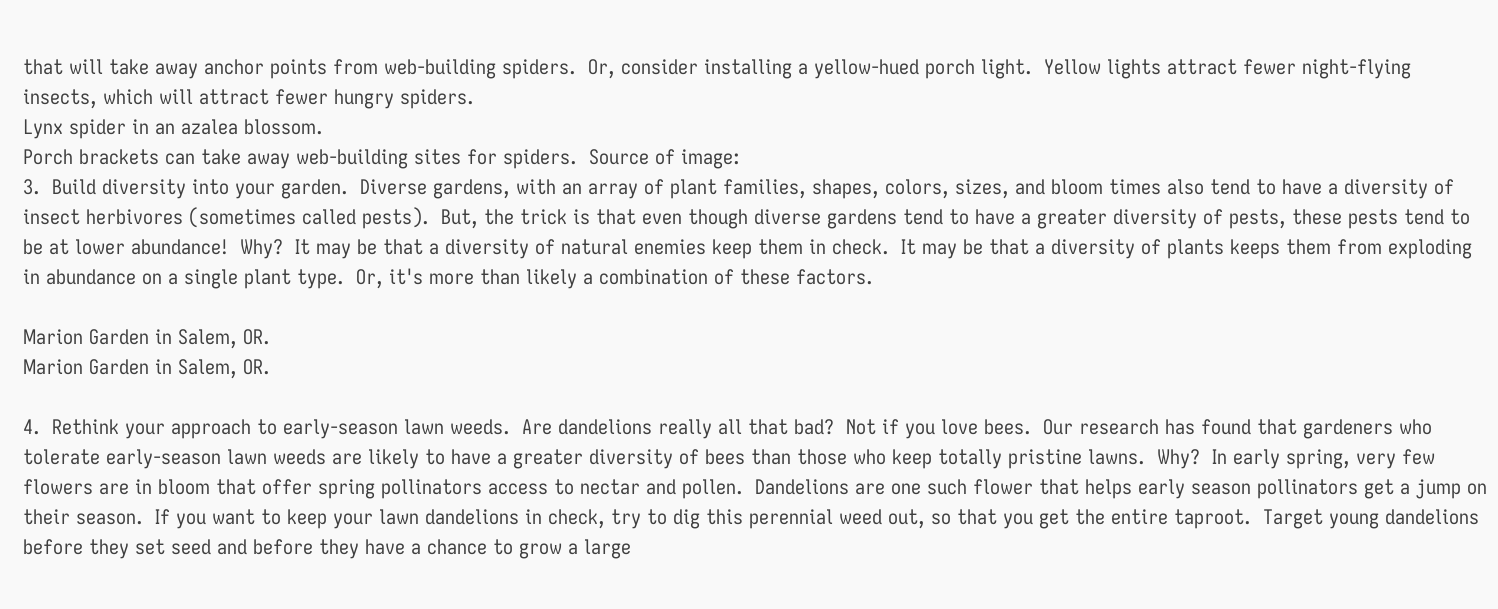that will take away anchor points from web-building spiders.  Or, consider installing a yellow-hued porch light.  Yellow lights attract fewer night-flying insects, which will attract fewer hungry spiders.
Lynx spider in an azalea blossom.
Porch brackets can take away web-building sites for spiders.  Source of image:
3.  Build diversity into your garden.  Diverse gardens, with an array of plant families, shapes, colors, sizes, and bloom times also tend to have a diversity of insect herbivores (sometimes called pests).  But, the trick is that even though diverse gardens tend to have a greater diversity of pests, these pests tend to be at lower abundance!  Why?  It may be that a diversity of natural enemies keep them in check.  It may be that a diversity of plants keeps them from exploding in abundance on a single plant type.  Or, it's more than likely a combination of these factors.

Marion Garden in Salem, OR.
Marion Garden in Salem, OR.

4.  Rethink your approach to early-season lawn weeds.  Are dandelions really all that bad?  Not if you love bees.  Our research has found that gardeners who tolerate early-season lawn weeds are likely to have a greater diversity of bees than those who keep totally pristine lawns.  Why?  In early spring, very few flowers are in bloom that offer spring pollinators access to nectar and pollen.  Dandelions are one such flower that helps early season pollinators get a jump on their season.  If you want to keep your lawn dandelions in check, try to dig this perennial weed out, so that you get the entire taproot.  Target young dandelions before they set seed and before they have a chance to grow a large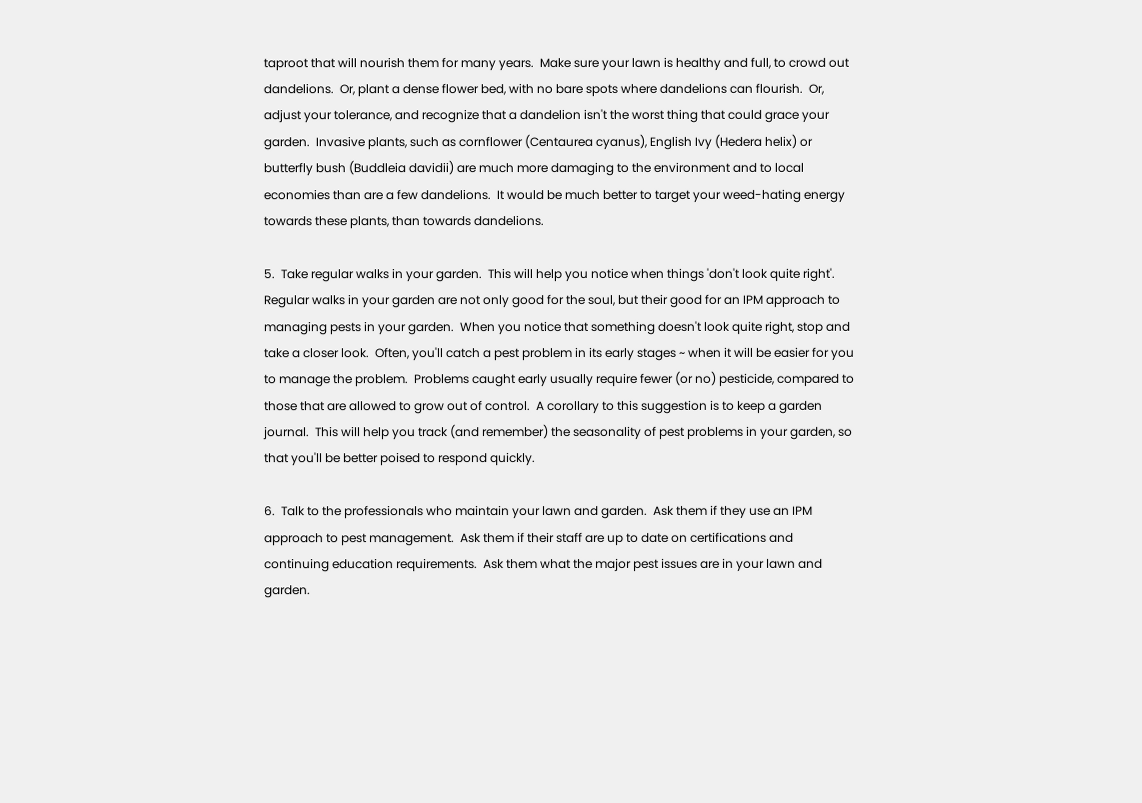taproot that will nourish them for many years.  Make sure your lawn is healthy and full, to crowd out dandelions.  Or, plant a dense flower bed, with no bare spots where dandelions can flourish.  Or, adjust your tolerance, and recognize that a dandelion isn't the worst thing that could grace your garden.  Invasive plants, such as cornflower (Centaurea cyanus), English Ivy (Hedera helix) or butterfly bush (Buddleia davidii) are much more damaging to the environment and to local economies than are a few dandelions.  It would be much better to target your weed-hating energy towards these plants, than towards dandelions.

5.  Take regular walks in your garden.  This will help you notice when things 'don't look quite right'.  Regular walks in your garden are not only good for the soul, but their good for an IPM approach to managing pests in your garden.  When you notice that something doesn't look quite right, stop and take a closer look.  Often, you'll catch a pest problem in its early stages ~ when it will be easier for you to manage the problem.  Problems caught early usually require fewer (or no) pesticide, compared to those that are allowed to grow out of control.  A corollary to this suggestion is to keep a garden journal.  This will help you track (and remember) the seasonality of pest problems in your garden, so that you'll be better poised to respond quickly.

6.  Talk to the professionals who maintain your lawn and garden.  Ask them if they use an IPM approach to pest management.  Ask them if their staff are up to date on certifications and continuing education requirements.  Ask them what the major pest issues are in your lawn and garden.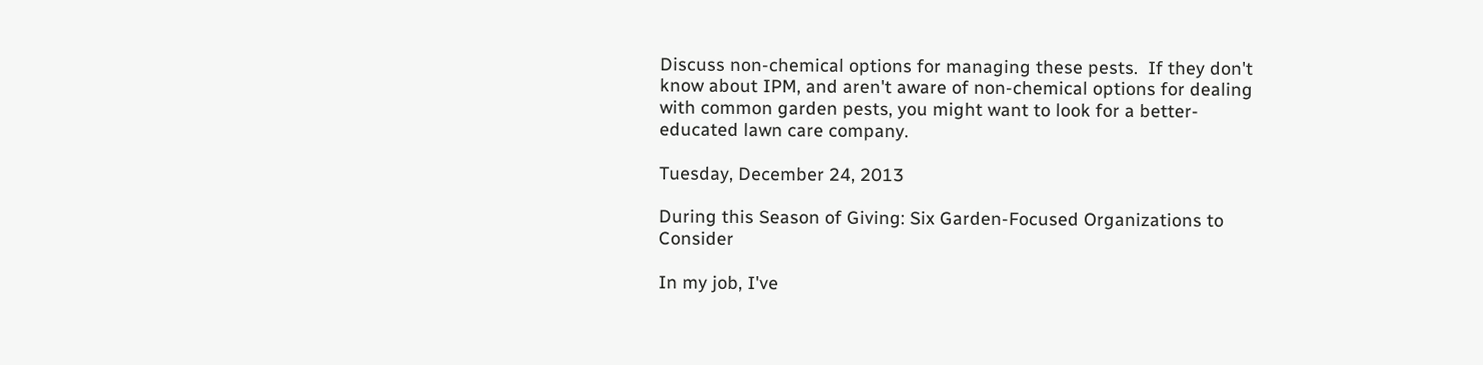Discuss non-chemical options for managing these pests.  If they don't know about IPM, and aren't aware of non-chemical options for dealing with common garden pests, you might want to look for a better-educated lawn care company.

Tuesday, December 24, 2013

During this Season of Giving: Six Garden-Focused Organizations to Consider

In my job, I've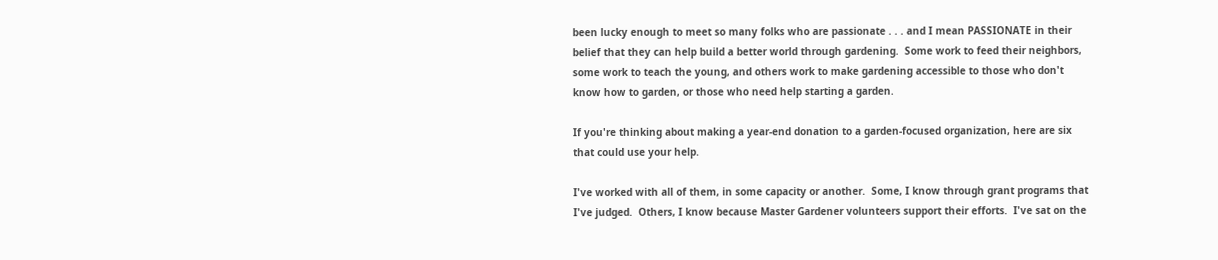been lucky enough to meet so many folks who are passionate . . . and I mean PASSIONATE in their belief that they can help build a better world through gardening.  Some work to feed their neighbors, some work to teach the young, and others work to make gardening accessible to those who don't know how to garden, or those who need help starting a garden.

If you're thinking about making a year-end donation to a garden-focused organization, here are six that could use your help.

I've worked with all of them, in some capacity or another.  Some, I know through grant programs that I've judged.  Others, I know because Master Gardener volunteers support their efforts.  I've sat on the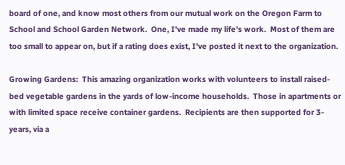board of one, and know most others from our mutual work on the Oregon Farm to School and School Garden Network.  One, I've made my life's work.  Most of them are too small to appear on, but if a rating does exist, I've posted it next to the organization.

Growing Gardens:  This amazing organization works with volunteers to install raised-bed vegetable gardens in the yards of low-income households.  Those in apartments or with limited space receive container gardens.  Recipients are then supported for 3-years, via a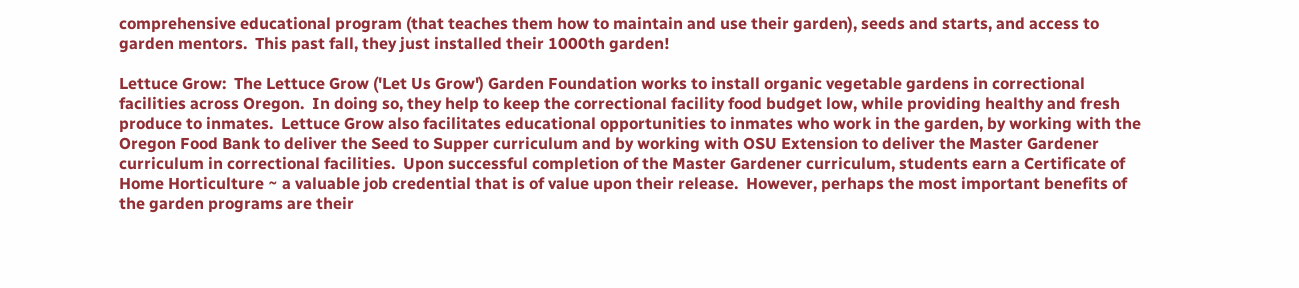comprehensive educational program (that teaches them how to maintain and use their garden), seeds and starts, and access to garden mentors.  This past fall, they just installed their 1000th garden!

Lettuce Grow:  The Lettuce Grow ('Let Us Grow') Garden Foundation works to install organic vegetable gardens in correctional facilities across Oregon.  In doing so, they help to keep the correctional facility food budget low, while providing healthy and fresh produce to inmates.  Lettuce Grow also facilitates educational opportunities to inmates who work in the garden, by working with the Oregon Food Bank to deliver the Seed to Supper curriculum and by working with OSU Extension to deliver the Master Gardener curriculum in correctional facilities.  Upon successful completion of the Master Gardener curriculum, students earn a Certificate of Home Horticulture ~ a valuable job credential that is of value upon their release.  However, perhaps the most important benefits of the garden programs are their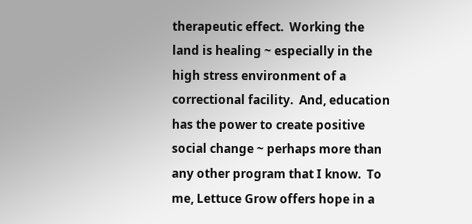therapeutic effect.  Working the land is healing ~ especially in the high stress environment of a correctional facility.  And, education has the power to create positive social change ~ perhaps more than any other program that I know.  To me, Lettuce Grow offers hope in a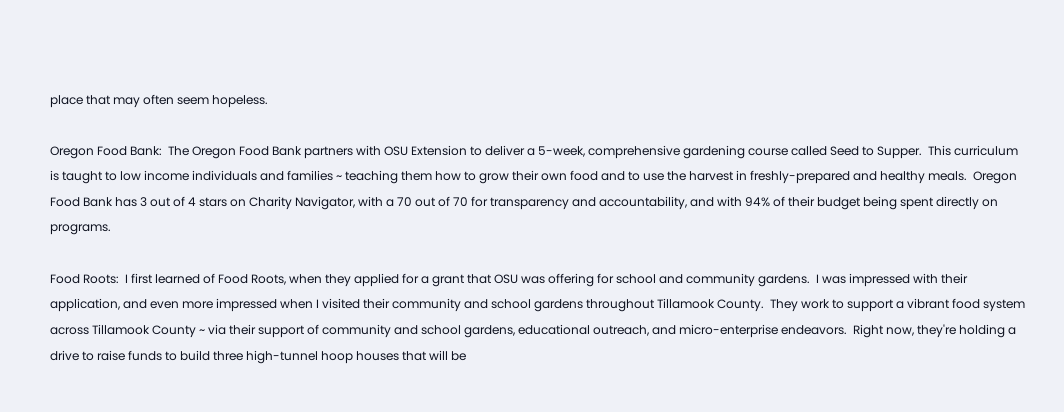place that may often seem hopeless.

Oregon Food Bank:  The Oregon Food Bank partners with OSU Extension to deliver a 5-week, comprehensive gardening course called Seed to Supper.  This curriculum is taught to low income individuals and families ~ teaching them how to grow their own food and to use the harvest in freshly-prepared and healthy meals.  Oregon Food Bank has 3 out of 4 stars on Charity Navigator, with a 70 out of 70 for transparency and accountability, and with 94% of their budget being spent directly on programs.

Food Roots:  I first learned of Food Roots, when they applied for a grant that OSU was offering for school and community gardens.  I was impressed with their application, and even more impressed when I visited their community and school gardens throughout Tillamook County.  They work to support a vibrant food system across Tillamook County ~ via their support of community and school gardens, educational outreach, and micro-enterprise endeavors.  Right now, they're holding a drive to raise funds to build three high-tunnel hoop houses that will be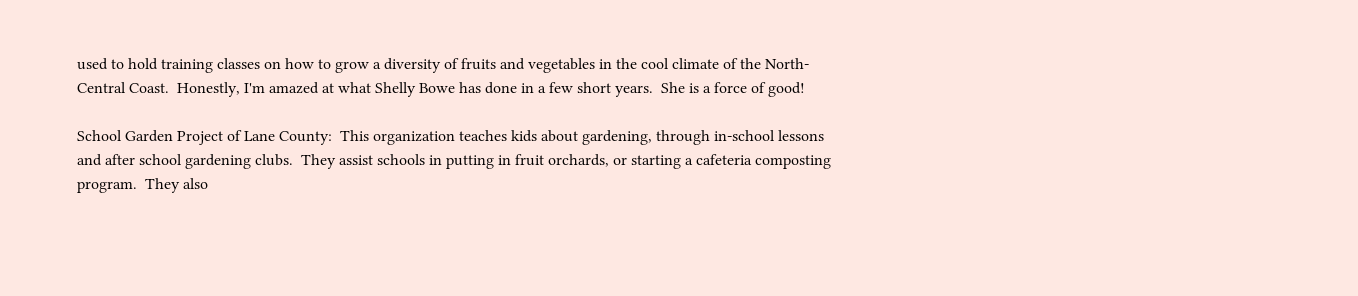used to hold training classes on how to grow a diversity of fruits and vegetables in the cool climate of the North-Central Coast.  Honestly, I'm amazed at what Shelly Bowe has done in a few short years.  She is a force of good!

School Garden Project of Lane County:  This organization teaches kids about gardening, through in-school lessons and after school gardening clubs.  They assist schools in putting in fruit orchards, or starting a cafeteria composting program.  They also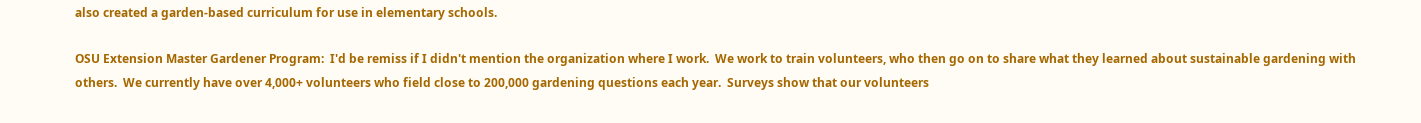also created a garden-based curriculum for use in elementary schools.

OSU Extension Master Gardener Program:  I'd be remiss if I didn't mention the organization where I work.  We work to train volunteers, who then go on to share what they learned about sustainable gardening with others.  We currently have over 4,000+ volunteers who field close to 200,000 gardening questions each year.  Surveys show that our volunteers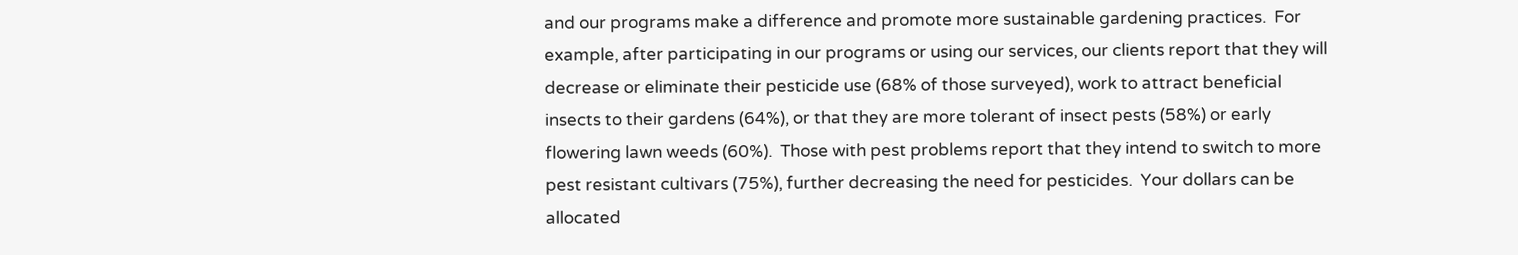and our programs make a difference and promote more sustainable gardening practices.  For example, after participating in our programs or using our services, our clients report that they will decrease or eliminate their pesticide use (68% of those surveyed), work to attract beneficial insects to their gardens (64%), or that they are more tolerant of insect pests (58%) or early flowering lawn weeds (60%).  Those with pest problems report that they intend to switch to more pest resistant cultivars (75%), further decreasing the need for pesticides.  Your dollars can be allocated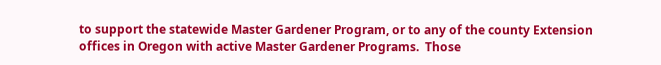to support the statewide Master Gardener Program, or to any of the county Extension offices in Oregon with active Master Gardener Programs.  Those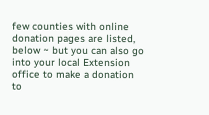few counties with online donation pages are listed, below ~ but you can also go into your local Extension office to make a donation to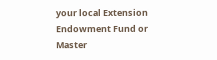your local Extension Endowment Fund or Master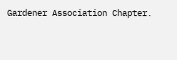Gardener Association Chapter.